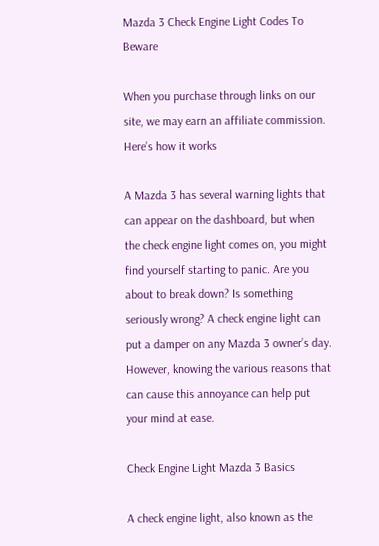Mazda 3 Check Engine Light Codes To Beware

When you purchase through links on our site, we may earn an affiliate commission. Here’s how it works

A Mazda 3 has several warning lights that can appear on the dashboard, but when the check engine light comes on, you might find yourself starting to panic. Are you about to break down? Is something seriously wrong? A check engine light can put a damper on any Mazda 3 owner’s day. However, knowing the various reasons that can cause this annoyance can help put your mind at ease.

Check Engine Light Mazda 3 Basics

A check engine light, also known as the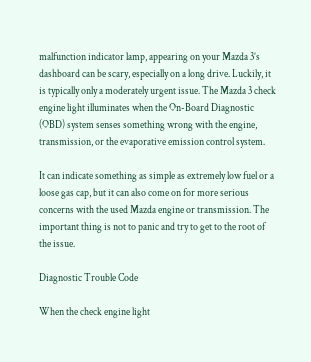malfunction indicator lamp, appearing on your Mazda 3’s dashboard can be scary, especially on a long drive. Luckily, it is typically only a moderately urgent issue. The Mazda 3 check engine light illuminates when the On-Board Diagnostic (OBD) system senses something wrong with the engine, transmission, or the evaporative emission control system.

It can indicate something as simple as extremely low fuel or a loose gas cap, but it can also come on for more serious concerns with the used Mazda engine or transmission. The important thing is not to panic and try to get to the root of the issue.

Diagnostic Trouble Code

When the check engine light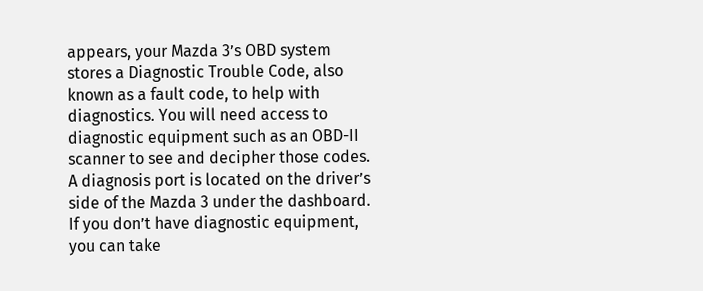appears, your Mazda 3’s OBD system stores a Diagnostic Trouble Code, also known as a fault code, to help with diagnostics. You will need access to diagnostic equipment such as an OBD-II scanner to see and decipher those codes. A diagnosis port is located on the driver’s side of the Mazda 3 under the dashboard. If you don’t have diagnostic equipment, you can take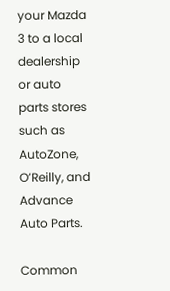your Mazda 3 to a local dealership or auto parts stores such as AutoZone, O’Reilly, and Advance Auto Parts.

Common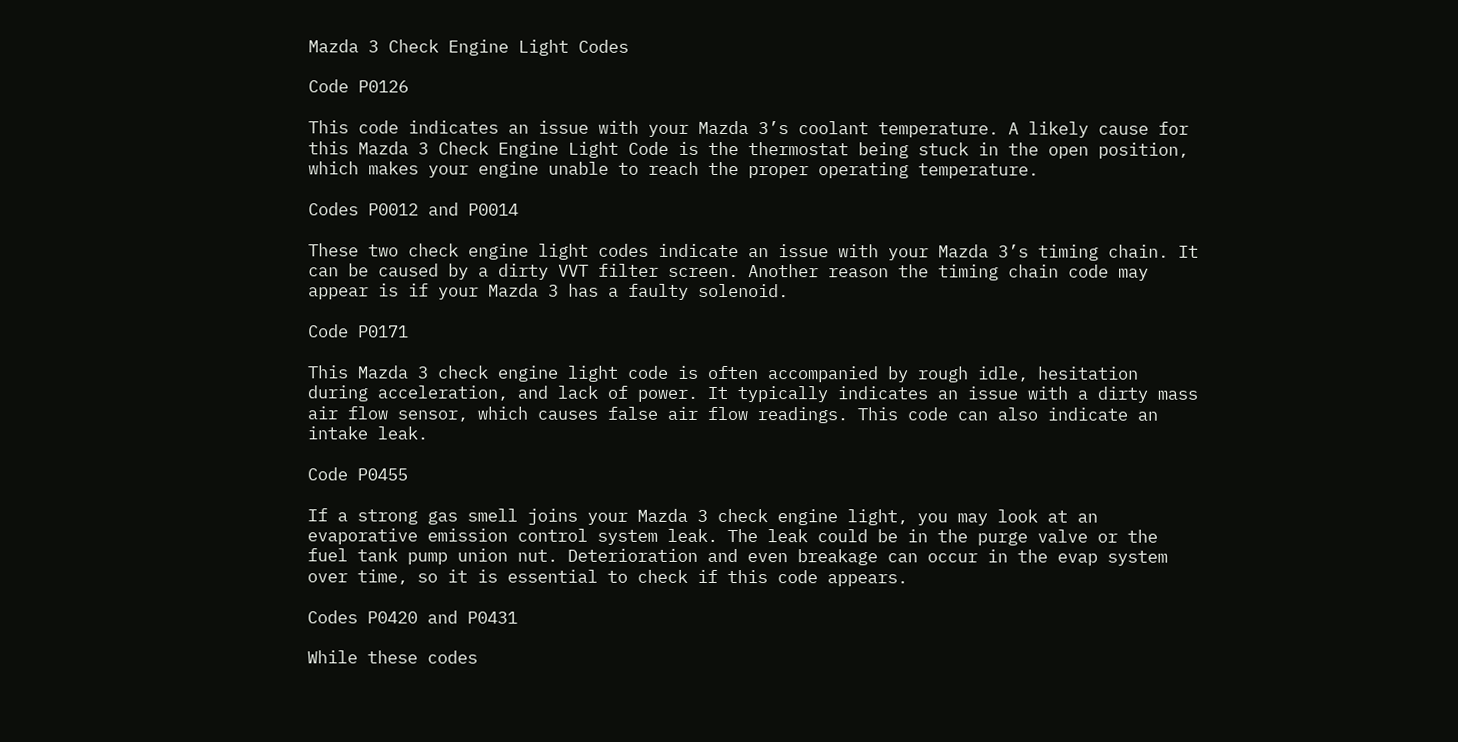Mazda 3 Check Engine Light Codes

Code P0126

This code indicates an issue with your Mazda 3’s coolant temperature. A likely cause for this Mazda 3 Check Engine Light Code is the thermostat being stuck in the open position, which makes your engine unable to reach the proper operating temperature.

Codes P0012 and P0014

These two check engine light codes indicate an issue with your Mazda 3’s timing chain. It can be caused by a dirty VVT filter screen. Another reason the timing chain code may appear is if your Mazda 3 has a faulty solenoid.

Code P0171

This Mazda 3 check engine light code is often accompanied by rough idle, hesitation during acceleration, and lack of power. It typically indicates an issue with a dirty mass air flow sensor, which causes false air flow readings. This code can also indicate an intake leak.

Code P0455

If a strong gas smell joins your Mazda 3 check engine light, you may look at an evaporative emission control system leak. The leak could be in the purge valve or the fuel tank pump union nut. Deterioration and even breakage can occur in the evap system over time, so it is essential to check if this code appears.

Codes P0420 and P0431

While these codes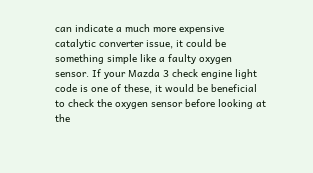can indicate a much more expensive catalytic converter issue, it could be something simple like a faulty oxygen sensor. If your Mazda 3 check engine light code is one of these, it would be beneficial to check the oxygen sensor before looking at the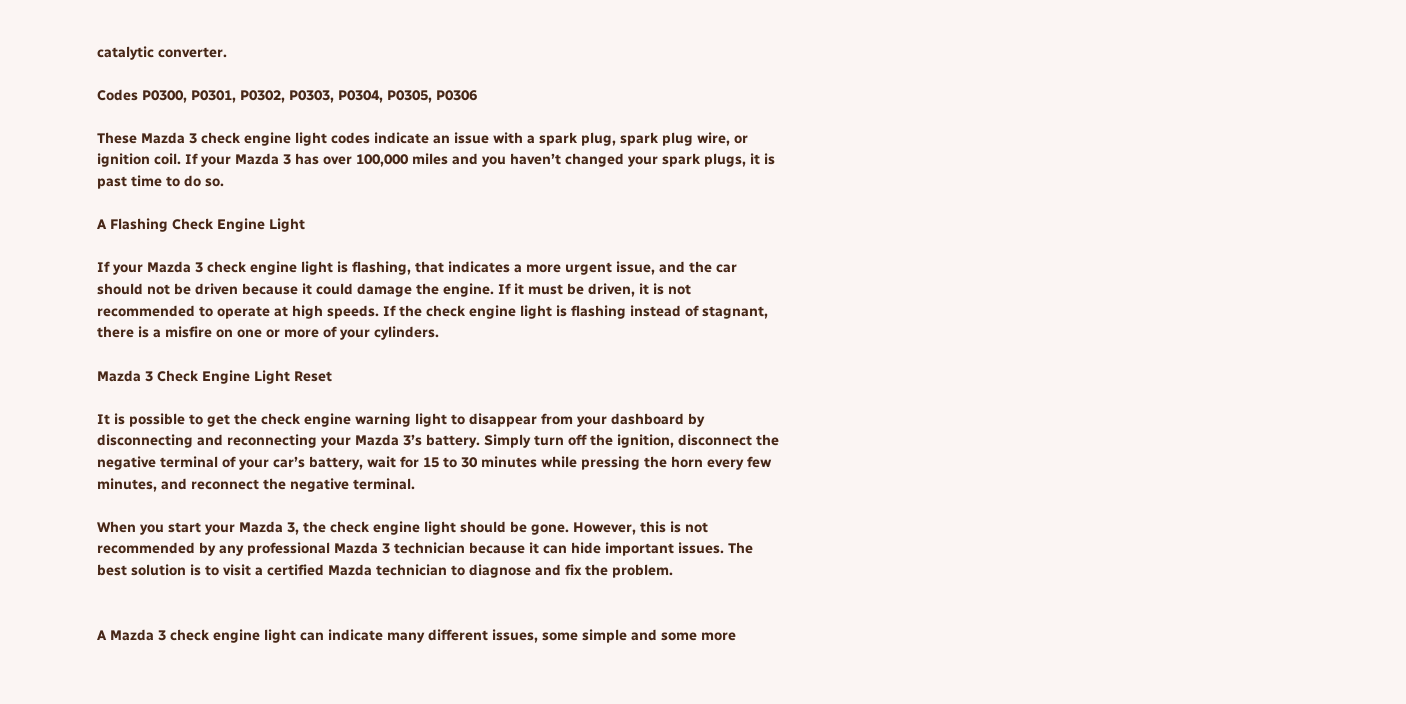catalytic converter.

Codes P0300, P0301, P0302, P0303, P0304, P0305, P0306

These Mazda 3 check engine light codes indicate an issue with a spark plug, spark plug wire, or ignition coil. If your Mazda 3 has over 100,000 miles and you haven’t changed your spark plugs, it is past time to do so.

A Flashing Check Engine Light

If your Mazda 3 check engine light is flashing, that indicates a more urgent issue, and the car should not be driven because it could damage the engine. If it must be driven, it is not recommended to operate at high speeds. If the check engine light is flashing instead of stagnant, there is a misfire on one or more of your cylinders.

Mazda 3 Check Engine Light Reset

It is possible to get the check engine warning light to disappear from your dashboard by disconnecting and reconnecting your Mazda 3’s battery. Simply turn off the ignition, disconnect the negative terminal of your car’s battery, wait for 15 to 30 minutes while pressing the horn every few minutes, and reconnect the negative terminal.

When you start your Mazda 3, the check engine light should be gone. However, this is not recommended by any professional Mazda 3 technician because it can hide important issues. The best solution is to visit a certified Mazda technician to diagnose and fix the problem.


A Mazda 3 check engine light can indicate many different issues, some simple and some more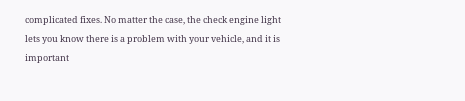complicated fixes. No matter the case, the check engine light lets you know there is a problem with your vehicle, and it is important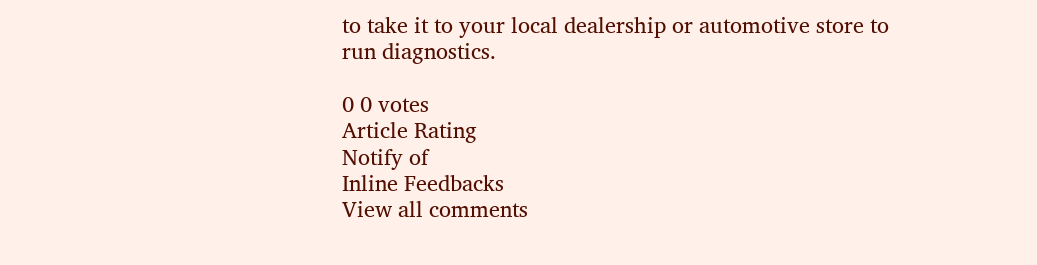to take it to your local dealership or automotive store to run diagnostics.

0 0 votes
Article Rating
Notify of
Inline Feedbacks
View all comments